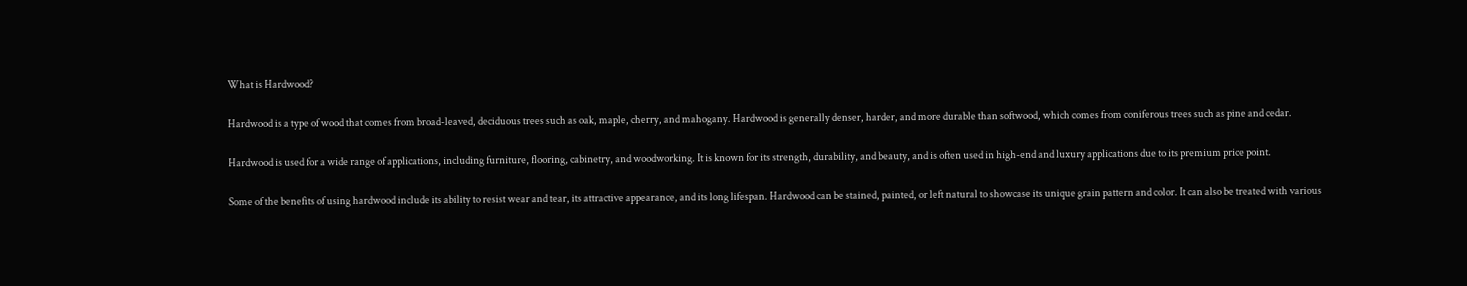What is Hardwood?

Hardwood is a type of wood that comes from broad-leaved, deciduous trees such as oak, maple, cherry, and mahogany. Hardwood is generally denser, harder, and more durable than softwood, which comes from coniferous trees such as pine and cedar.

Hardwood is used for a wide range of applications, including furniture, flooring, cabinetry, and woodworking. It is known for its strength, durability, and beauty, and is often used in high-end and luxury applications due to its premium price point.

Some of the benefits of using hardwood include its ability to resist wear and tear, its attractive appearance, and its long lifespan. Hardwood can be stained, painted, or left natural to showcase its unique grain pattern and color. It can also be treated with various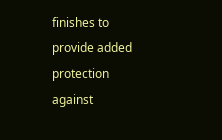finishes to provide added protection against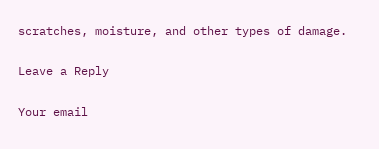scratches, moisture, and other types of damage.

Leave a Reply

Your email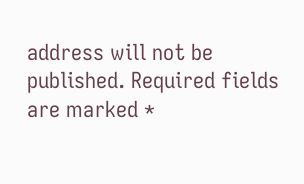address will not be published. Required fields are marked *